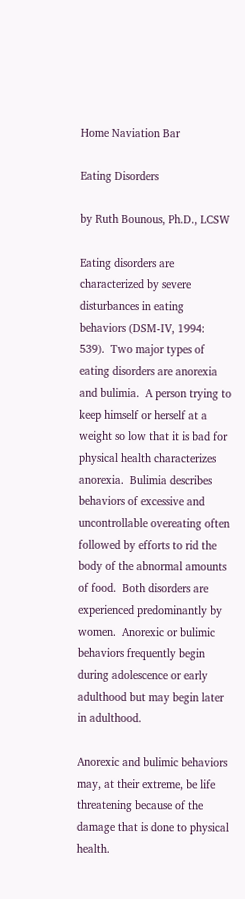Home Naviation Bar

Eating Disorders

by Ruth Bounous, Ph.D., LCSW

Eating disorders are characterized by severe disturbances in eating behaviors (DSM-IV, 1994: 539).  Two major types of eating disorders are anorexia and bulimia.  A person trying to keep himself or herself at a weight so low that it is bad for physical health characterizes anorexia.  Bulimia describes behaviors of excessive and uncontrollable overeating often followed by efforts to rid the body of the abnormal amounts of food.  Both disorders are experienced predominantly by women.  Anorexic or bulimic behaviors frequently begin during adolescence or early adulthood but may begin later in adulthood.

Anorexic and bulimic behaviors may, at their extreme, be life threatening because of the damage that is done to physical health.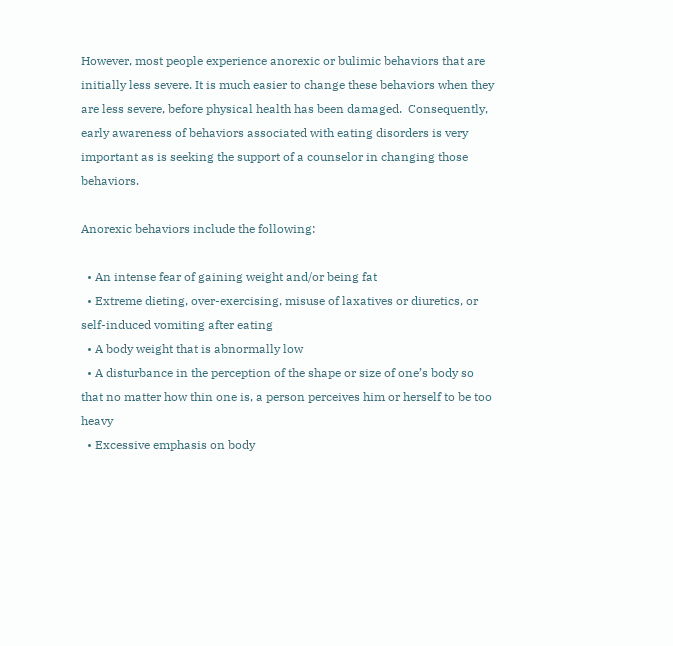However, most people experience anorexic or bulimic behaviors that are initially less severe. It is much easier to change these behaviors when they are less severe, before physical health has been damaged.  Consequently, early awareness of behaviors associated with eating disorders is very important as is seeking the support of a counselor in changing those behaviors.

Anorexic behaviors include the following:

  • An intense fear of gaining weight and/or being fat
  • Extreme dieting, over-exercising, misuse of laxatives or diuretics, or self-induced vomiting after eating
  • A body weight that is abnormally low
  • A disturbance in the perception of the shape or size of one’s body so that no matter how thin one is, a person perceives him or herself to be too heavy
  • Excessive emphasis on body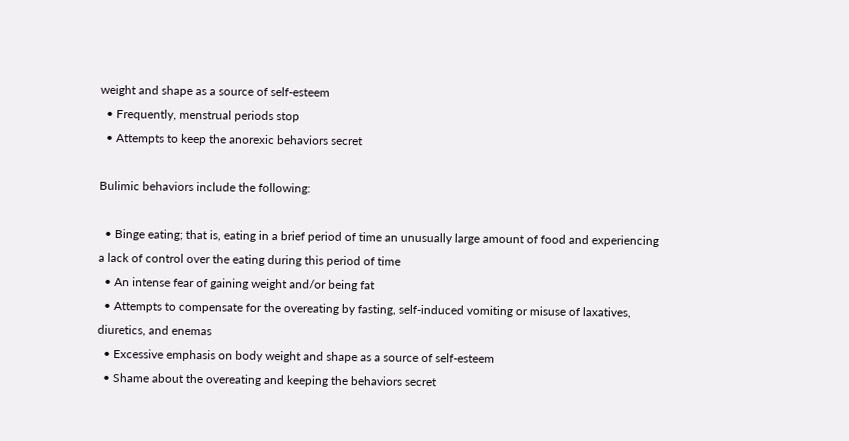weight and shape as a source of self-esteem
  • Frequently, menstrual periods stop
  • Attempts to keep the anorexic behaviors secret

Bulimic behaviors include the following:

  • Binge eating; that is, eating in a brief period of time an unusually large amount of food and experiencing a lack of control over the eating during this period of time
  • An intense fear of gaining weight and/or being fat
  • Attempts to compensate for the overeating by fasting, self-induced vomiting or misuse of laxatives, diuretics, and enemas
  • Excessive emphasis on body weight and shape as a source of self-esteem
  • Shame about the overeating and keeping the behaviors secret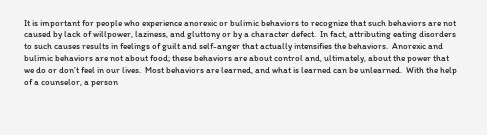It is important for people who experience anorexic or bulimic behaviors to recognize that such behaviors are not caused by lack of willpower, laziness, and gluttony or by a character defect.  In fact, attributing eating disorders to such causes results in feelings of guilt and self-anger that actually intensifies the behaviors.  Anorexic and bulimic behaviors are not about food; these behaviors are about control and, ultimately, about the power that we do or don’t feel in our lives.  Most behaviors are learned, and what is learned can be unlearned.  With the help of a counselor, a person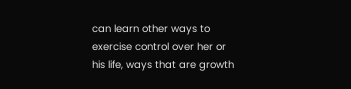can learn other ways to exercise control over her or his life, ways that are growth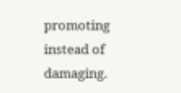promoting instead of damaging.